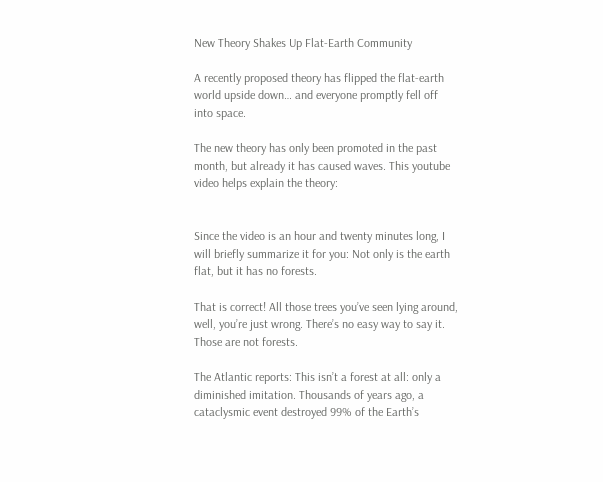New Theory Shakes Up Flat-Earth Community

A recently proposed theory has flipped the flat-earth world upside down… and everyone promptly fell off into space.

The new theory has only been promoted in the past month, but already it has caused waves. This youtube video helps explain the theory:


Since the video is an hour and twenty minutes long, I will briefly summarize it for you: Not only is the earth flat, but it has no forests.

That is correct! All those trees you’ve seen lying around, well, you’re just wrong. There’s no easy way to say it. Those are not forests.

The Atlantic reports: This isn’t a forest at all: only a diminished imitation. Thousands of years ago, a cataclysmic event destroyed 99% of the Earth’s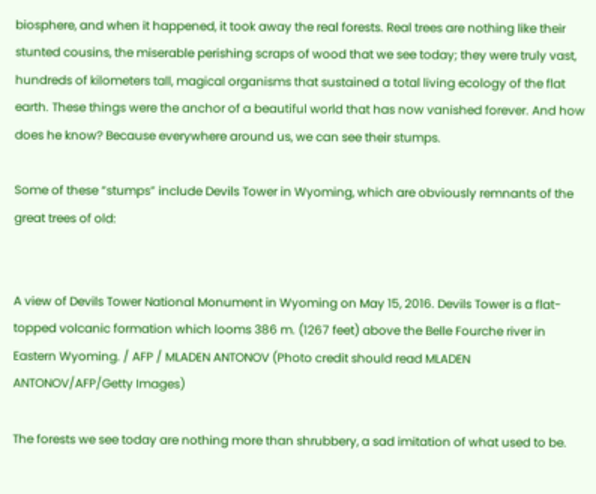biosphere, and when it happened, it took away the real forests. Real trees are nothing like their stunted cousins, the miserable perishing scraps of wood that we see today; they were truly vast, hundreds of kilometers tall, magical organisms that sustained a total living ecology of the flat earth. These things were the anchor of a beautiful world that has now vanished forever. And how does he know? Because everywhere around us, we can see their stumps.

Some of these “stumps” include Devils Tower in Wyoming, which are obviously remnants of the great trees of old:


A view of Devils Tower National Monument in Wyoming on May 15, 2016. Devils Tower is a flat-topped volcanic formation which looms 386 m. (1267 feet) above the Belle Fourche river in Eastern Wyoming. / AFP / MLADEN ANTONOV (Photo credit should read MLADEN ANTONOV/AFP/Getty Images)

The forests we see today are nothing more than shrubbery, a sad imitation of what used to be.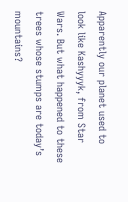Apparently our planet used to look like Kashyyyk, from Star Wars. But what happened to these trees whose stumps are today’s mountains?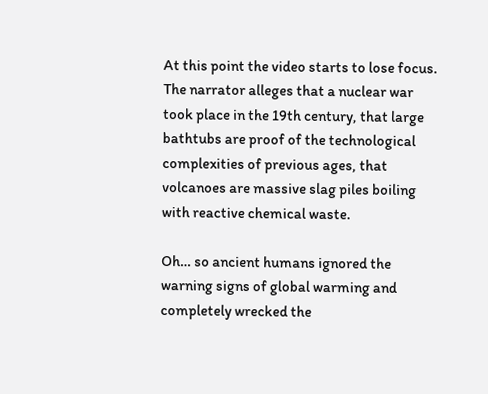At this point the video starts to lose focus. The narrator alleges that a nuclear war took place in the 19th century, that large bathtubs are proof of the technological complexities of previous ages, that volcanoes are massive slag piles boiling with reactive chemical waste.

Oh… so ancient humans ignored the warning signs of global warming and completely wrecked the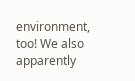environment, too! We also apparently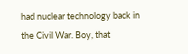had nuclear technology back in the Civil War. Boy, that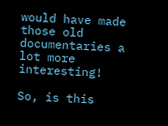would have made those old documentaries a lot more interesting!

So, is this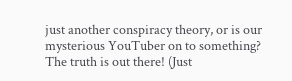just another conspiracy theory, or is our mysterious YouTuber on to something? The truth is out there! (Just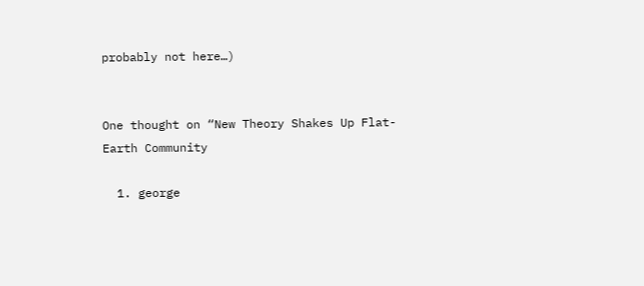probably not here…)


One thought on “New Theory Shakes Up Flat-Earth Community

  1. george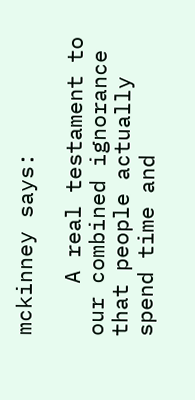mckinney says:

    A real testament to our combined ignorance that people actually spend time and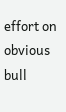effort on obvious bull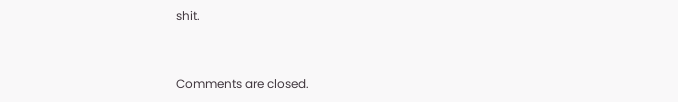shit.


Comments are closed.